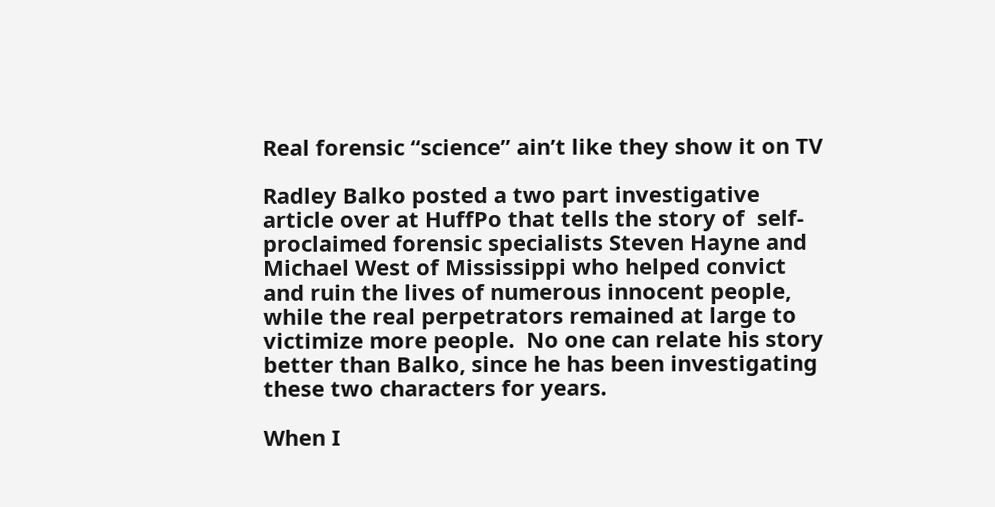Real forensic “science” ain’t like they show it on TV

Radley Balko posted a two part investigative article over at HuffPo that tells the story of  self-proclaimed forensic specialists Steven Hayne and Michael West of Mississippi who helped convict and ruin the lives of numerous innocent people, while the real perpetrators remained at large to victimize more people.  No one can relate his story better than Balko, since he has been investigating these two characters for years.

When I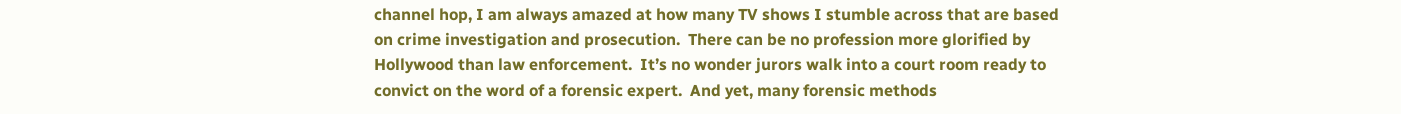channel hop, I am always amazed at how many TV shows I stumble across that are based on crime investigation and prosecution.  There can be no profession more glorified by Hollywood than law enforcement.  It’s no wonder jurors walk into a court room ready to convict on the word of a forensic expert.  And yet, many forensic methods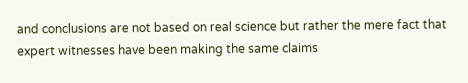and conclusions are not based on real science but rather the mere fact that expert witnesses have been making the same claims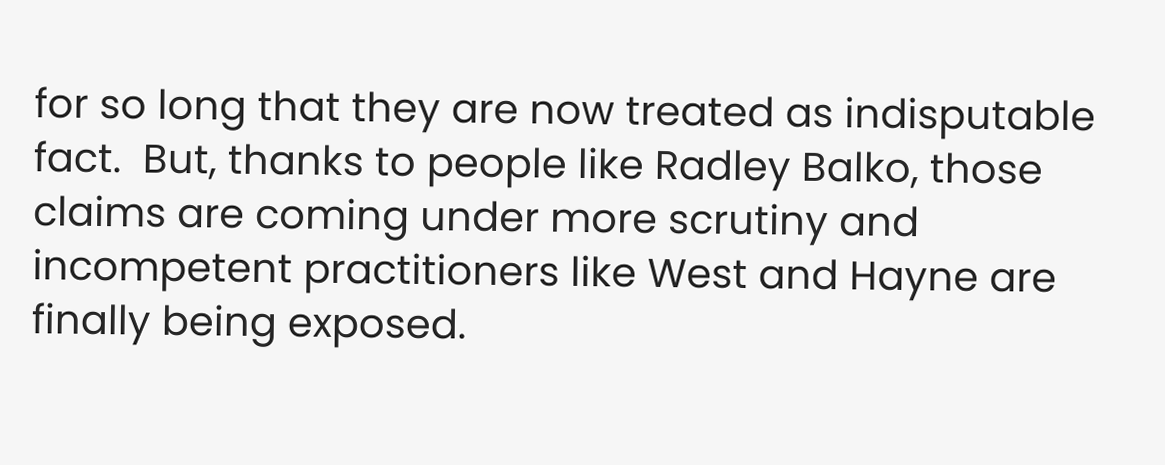for so long that they are now treated as indisputable fact.  But, thanks to people like Radley Balko, those claims are coming under more scrutiny and incompetent practitioners like West and Hayne are finally being exposed.